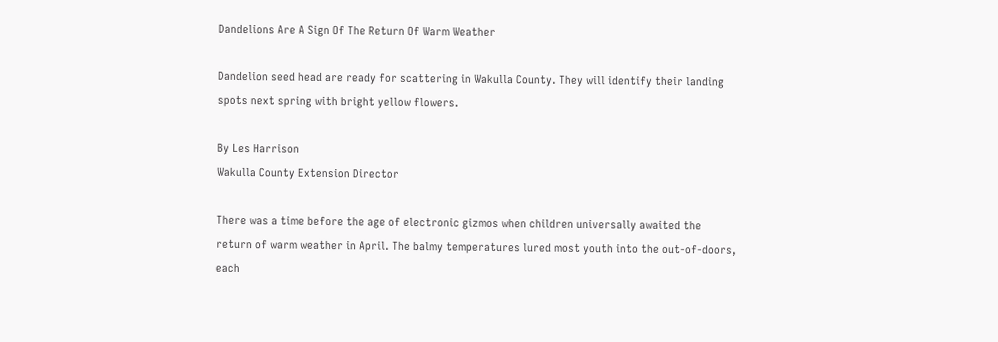Dandelions Are A Sign Of The Return Of Warm Weather

Dandelion seed head are ready for scattering in Wakulla County. They will identify their landing spots next spring with bright yellow flowers.

By Les Harrison
Wakulla County Extension Director

There was a time before the age of electronic gizmos when children universally awaited the return of warm weather in April. The balmy temperatures lured most youth into the out-of-doors, each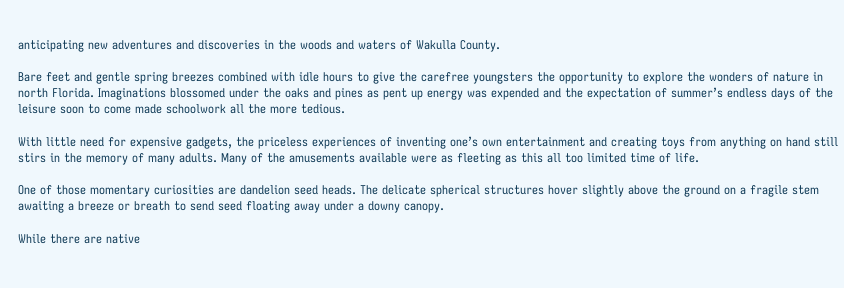anticipating new adventures and discoveries in the woods and waters of Wakulla County.

Bare feet and gentle spring breezes combined with idle hours to give the carefree youngsters the opportunity to explore the wonders of nature in north Florida. Imaginations blossomed under the oaks and pines as pent up energy was expended and the expectation of summer’s endless days of the leisure soon to come made schoolwork all the more tedious.

With little need for expensive gadgets, the priceless experiences of inventing one’s own entertainment and creating toys from anything on hand still stirs in the memory of many adults. Many of the amusements available were as fleeting as this all too limited time of life.

One of those momentary curiosities are dandelion seed heads. The delicate spherical structures hover slightly above the ground on a fragile stem awaiting a breeze or breath to send seed floating away under a downy canopy.

While there are native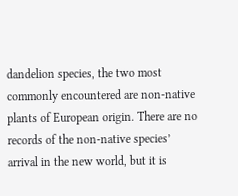dandelion species, the two most commonly encountered are non-native plants of European origin. There are no records of the non-native species’ arrival in the new world, but it is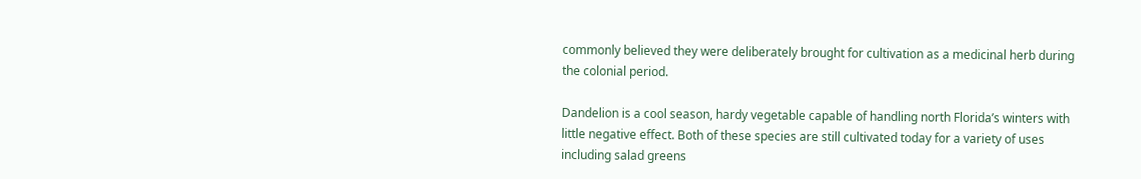commonly believed they were deliberately brought for cultivation as a medicinal herb during the colonial period.

Dandelion is a cool season, hardy vegetable capable of handling north Florida’s winters with little negative effect. Both of these species are still cultivated today for a variety of uses including salad greens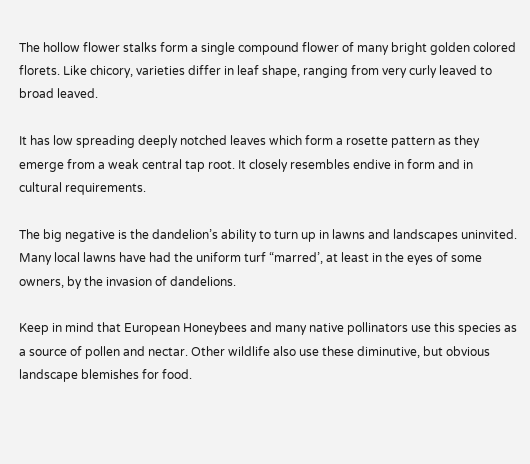The hollow flower stalks form a single compound flower of many bright golden colored florets. Like chicory, varieties differ in leaf shape, ranging from very curly leaved to broad leaved.

It has low spreading deeply notched leaves which form a rosette pattern as they emerge from a weak central tap root. It closely resembles endive in form and in cultural requirements.

The big negative is the dandelion’s ability to turn up in lawns and landscapes uninvited. Many local lawns have had the uniform turf “marred’, at least in the eyes of some owners, by the invasion of dandelions.

Keep in mind that European Honeybees and many native pollinators use this species as a source of pollen and nectar. Other wildlife also use these diminutive, but obvious landscape blemishes for food.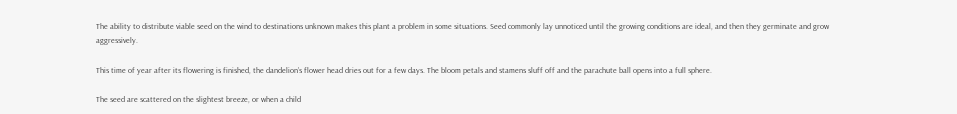The ability to distribute viable seed on the wind to destinations unknown makes this plant a problem in some situations. Seed commonly lay unnoticed until the growing conditions are ideal, and then they germinate and grow aggressively.

This time of year after its flowering is finished, the dandelion’s flower head dries out for a few days. The bloom petals and stamens sluff off and the parachute ball opens into a full sphere.

The seed are scattered on the slightest breeze, or when a child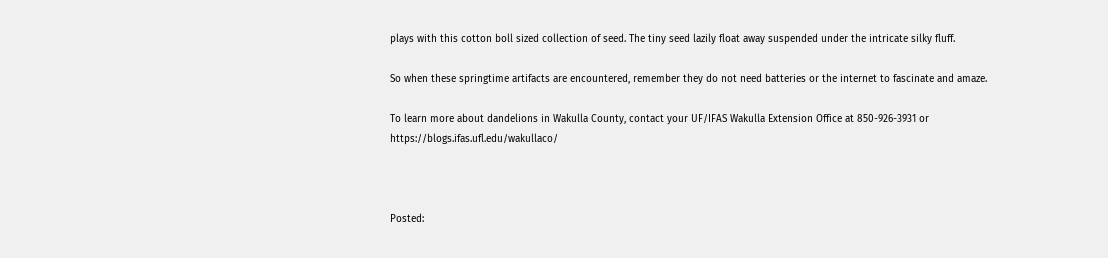plays with this cotton boll sized collection of seed. The tiny seed lazily float away suspended under the intricate silky fluff.

So when these springtime artifacts are encountered, remember they do not need batteries or the internet to fascinate and amaze.

To learn more about dandelions in Wakulla County, contact your UF/IFAS Wakulla Extension Office at 850-926-3931 or https://blogs.ifas.ufl.edu/wakullaco/



Posted: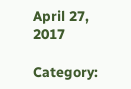April 27, 2017

Category: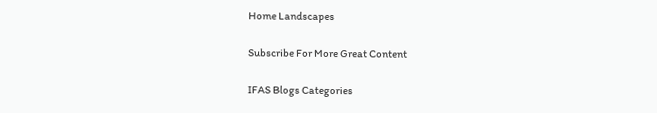Home Landscapes

Subscribe For More Great Content

IFAS Blogs Categories